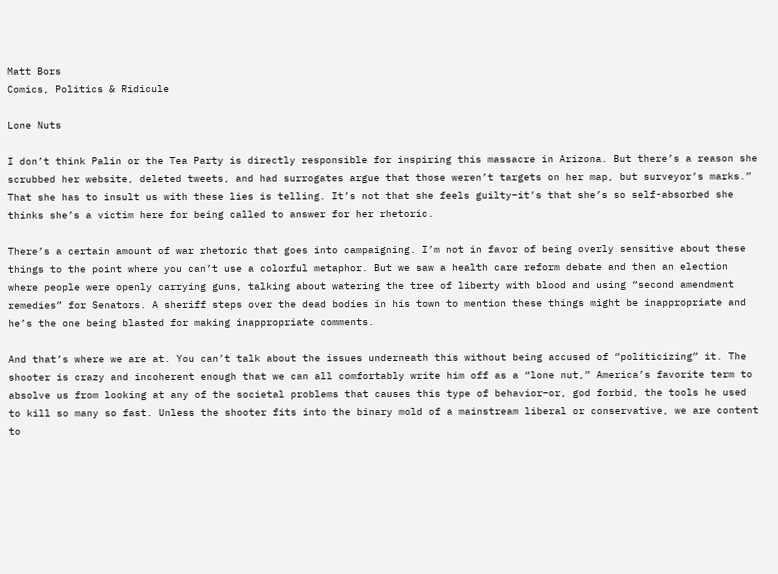Matt Bors
Comics, Politics & Ridicule

Lone Nuts

I don’t think Palin or the Tea Party is directly responsible for inspiring this massacre in Arizona. But there’s a reason she scrubbed her website, deleted tweets, and had surrogates argue that those weren’t targets on her map, but surveyor’s marks.” That she has to insult us with these lies is telling. It’s not that she feels guilty–it’s that she’s so self-absorbed she thinks she’s a victim here for being called to answer for her rhetoric.

There’s a certain amount of war rhetoric that goes into campaigning. I’m not in favor of being overly sensitive about these things to the point where you can’t use a colorful metaphor. But we saw a health care reform debate and then an election where people were openly carrying guns, talking about watering the tree of liberty with blood and using “second amendment remedies” for Senators. A sheriff steps over the dead bodies in his town to mention these things might be inappropriate and he’s the one being blasted for making inappropriate comments.

And that’s where we are at. You can’t talk about the issues underneath this without being accused of “politicizing” it. The shooter is crazy and incoherent enough that we can all comfortably write him off as a “lone nut,” America’s favorite term to absolve us from looking at any of the societal problems that causes this type of behavior–or, god forbid, the tools he used to kill so many so fast. Unless the shooter fits into the binary mold of a mainstream liberal or conservative, we are content to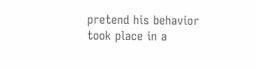pretend his behavior took place in a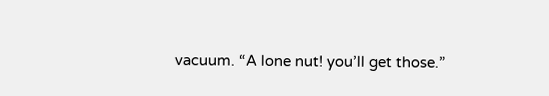vacuum. “A lone nut! you’ll get those.”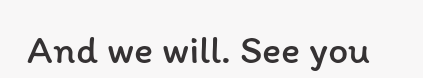And we will. See you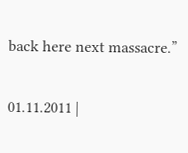back here next massacre.”

01.11.2011 |